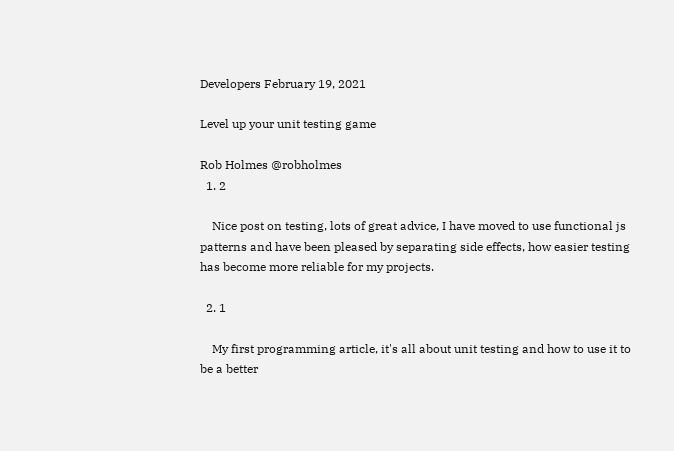Developers February 19, 2021

Level up your unit testing game

Rob Holmes @robholmes
  1. 2

    Nice post on testing, lots of great advice, I have moved to use functional js patterns and have been pleased by separating side effects, how easier testing has become more reliable for my projects.

  2. 1

    My first programming article, it's all about unit testing and how to use it to be a better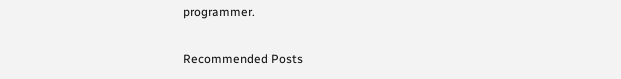programmer.

Recommended Posts